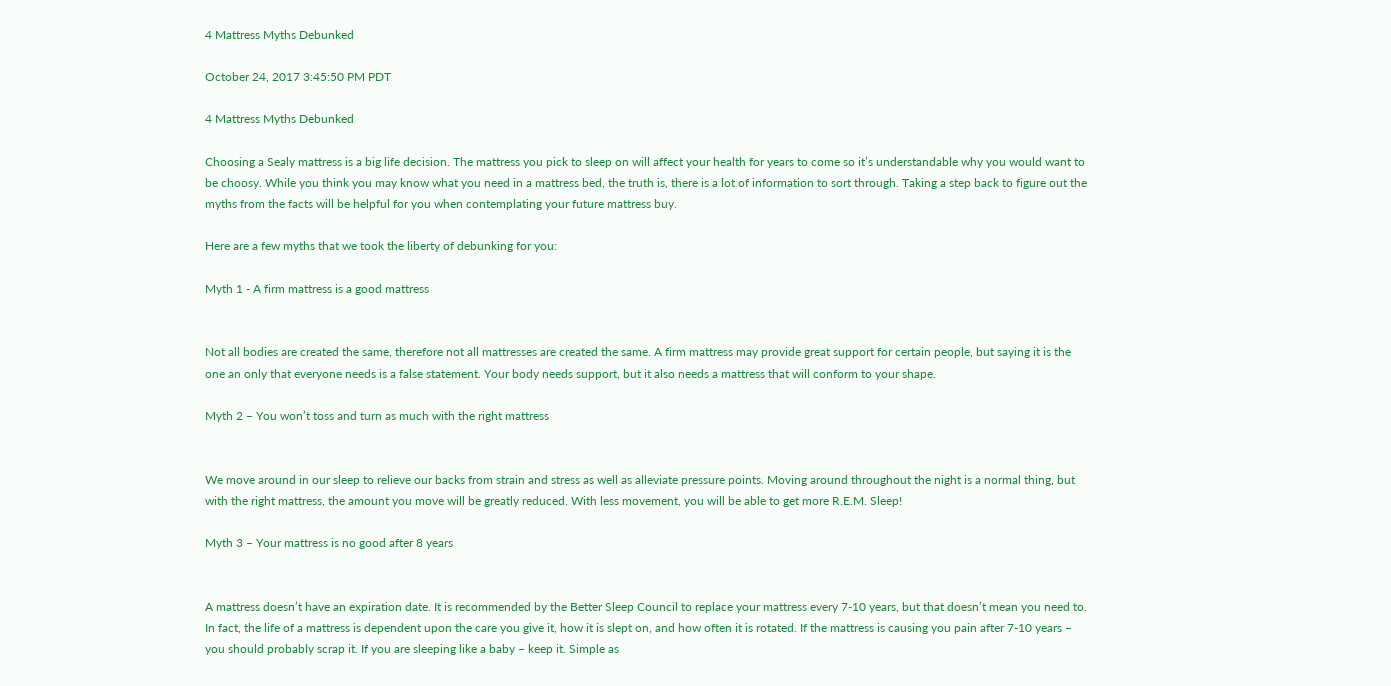4 Mattress Myths Debunked

October 24, 2017 3:45:50 PM PDT

4 Mattress Myths Debunked

Choosing a Sealy mattress is a big life decision. The mattress you pick to sleep on will affect your health for years to come so it’s understandable why you would want to be choosy. While you think you may know what you need in a mattress bed, the truth is, there is a lot of information to sort through. Taking a step back to figure out the myths from the facts will be helpful for you when contemplating your future mattress buy.

Here are a few myths that we took the liberty of debunking for you:

Myth 1 - A firm mattress is a good mattress


Not all bodies are created the same, therefore not all mattresses are created the same. A firm mattress may provide great support for certain people, but saying it is the one an only that everyone needs is a false statement. Your body needs support, but it also needs a mattress that will conform to your shape.

Myth 2 – You won’t toss and turn as much with the right mattress


We move around in our sleep to relieve our backs from strain and stress as well as alleviate pressure points. Moving around throughout the night is a normal thing, but with the right mattress, the amount you move will be greatly reduced. With less movement, you will be able to get more R.E.M. Sleep!

Myth 3 – Your mattress is no good after 8 years


A mattress doesn’t have an expiration date. It is recommended by the Better Sleep Council to replace your mattress every 7-10 years, but that doesn’t mean you need to. In fact, the life of a mattress is dependent upon the care you give it, how it is slept on, and how often it is rotated. If the mattress is causing you pain after 7-10 years – you should probably scrap it. If you are sleeping like a baby – keep it. Simple as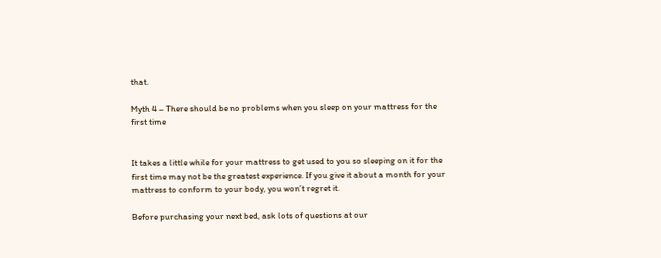that.

Myth 4 – There should be no problems when you sleep on your mattress for the first time


It takes a little while for your mattress to get used to you so sleeping on it for the first time may not be the greatest experience. If you give it about a month for your mattress to conform to your body, you won’t regret it.

Before purchasing your next bed, ask lots of questions at our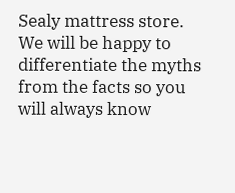Sealy mattress store. We will be happy to differentiate the myths from the facts so you will always know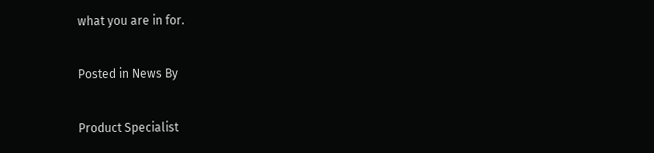what you are in for.

Posted in News By

Product Specialist